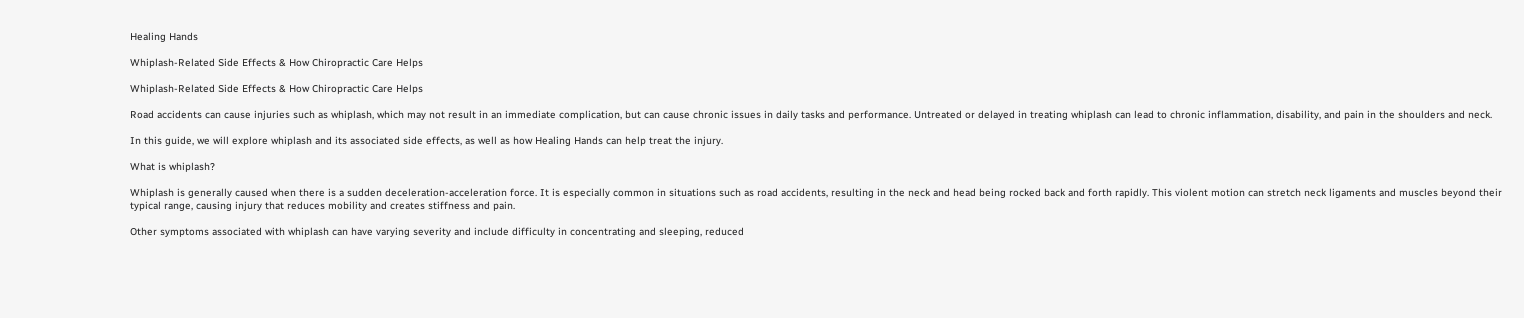Healing Hands

Whiplash-Related Side Effects & How Chiropractic Care Helps

Whiplash-Related Side Effects & How Chiropractic Care Helps

Road accidents can cause injuries such as whiplash, which may not result in an immediate complication, but can cause chronic issues in daily tasks and performance. Untreated or delayed in treating whiplash can lead to chronic inflammation, disability, and pain in the shoulders and neck.

In this guide, we will explore whiplash and its associated side effects, as well as how Healing Hands can help treat the injury.

What is whiplash?

Whiplash is generally caused when there is a sudden deceleration-acceleration force. It is especially common in situations such as road accidents, resulting in the neck and head being rocked back and forth rapidly. This violent motion can stretch neck ligaments and muscles beyond their typical range, causing injury that reduces mobility and creates stiffness and pain.

Other symptoms associated with whiplash can have varying severity and include difficulty in concentrating and sleeping, reduced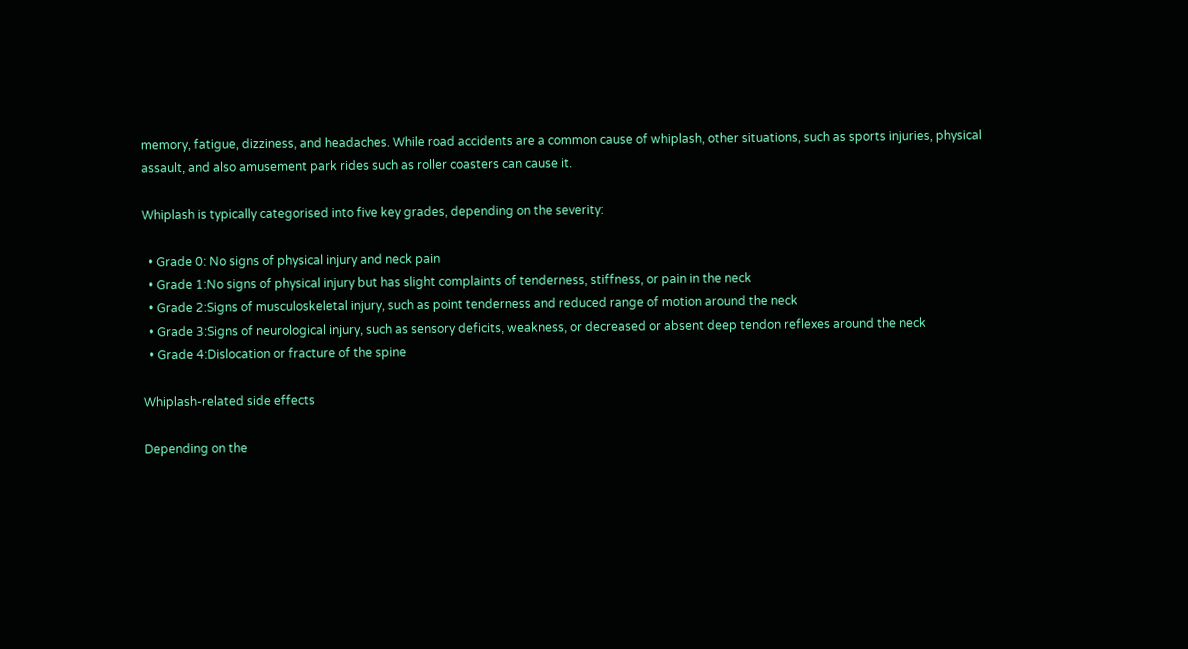memory, fatigue, dizziness, and headaches. While road accidents are a common cause of whiplash, other situations, such as sports injuries, physical assault, and also amusement park rides such as roller coasters can cause it.

Whiplash is typically categorised into five key grades, depending on the severity:

  • Grade 0: No signs of physical injury and neck pain
  • Grade 1:No signs of physical injury but has slight complaints of tenderness, stiffness, or pain in the neck
  • Grade 2:Signs of musculoskeletal injury, such as point tenderness and reduced range of motion around the neck
  • Grade 3:Signs of neurological injury, such as sensory deficits, weakness, or decreased or absent deep tendon reflexes around the neck
  • Grade 4:Dislocation or fracture of the spine

Whiplash-related side effects

Depending on the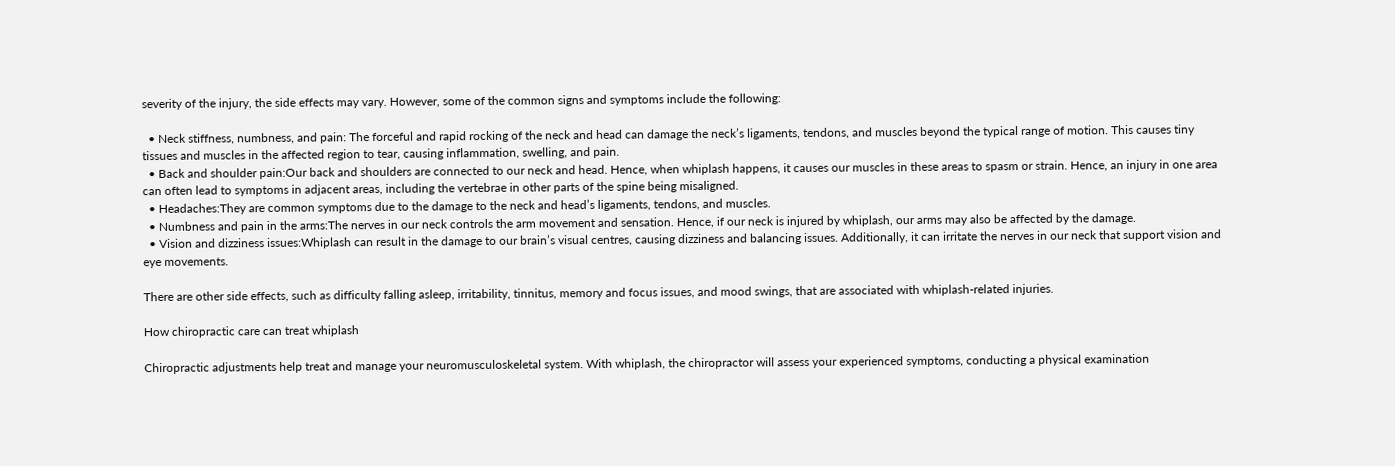severity of the injury, the side effects may vary. However, some of the common signs and symptoms include the following:

  • Neck stiffness, numbness, and pain: The forceful and rapid rocking of the neck and head can damage the neck’s ligaments, tendons, and muscles beyond the typical range of motion. This causes tiny tissues and muscles in the affected region to tear, causing inflammation, swelling, and pain.
  • Back and shoulder pain:Our back and shoulders are connected to our neck and head. Hence, when whiplash happens, it causes our muscles in these areas to spasm or strain. Hence, an injury in one area can often lead to symptoms in adjacent areas, including the vertebrae in other parts of the spine being misaligned.
  • Headaches:They are common symptoms due to the damage to the neck and head’s ligaments, tendons, and muscles.
  • Numbness and pain in the arms:The nerves in our neck controls the arm movement and sensation. Hence, if our neck is injured by whiplash, our arms may also be affected by the damage.
  • Vision and dizziness issues:Whiplash can result in the damage to our brain’s visual centres, causing dizziness and balancing issues. Additionally, it can irritate the nerves in our neck that support vision and eye movements.

There are other side effects, such as difficulty falling asleep, irritability, tinnitus, memory and focus issues, and mood swings, that are associated with whiplash-related injuries.

How chiropractic care can treat whiplash

Chiropractic adjustments help treat and manage your neuromusculoskeletal system. With whiplash, the chiropractor will assess your experienced symptoms, conducting a physical examination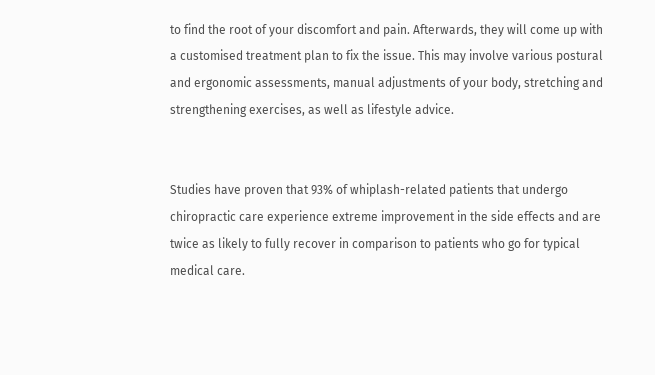to find the root of your discomfort and pain. Afterwards, they will come up with a customised treatment plan to fix the issue. This may involve various postural and ergonomic assessments, manual adjustments of your body, stretching and strengthening exercises, as well as lifestyle advice.


Studies have proven that 93% of whiplash-related patients that undergo chiropractic care experience extreme improvement in the side effects and are twice as likely to fully recover in comparison to patients who go for typical medical care.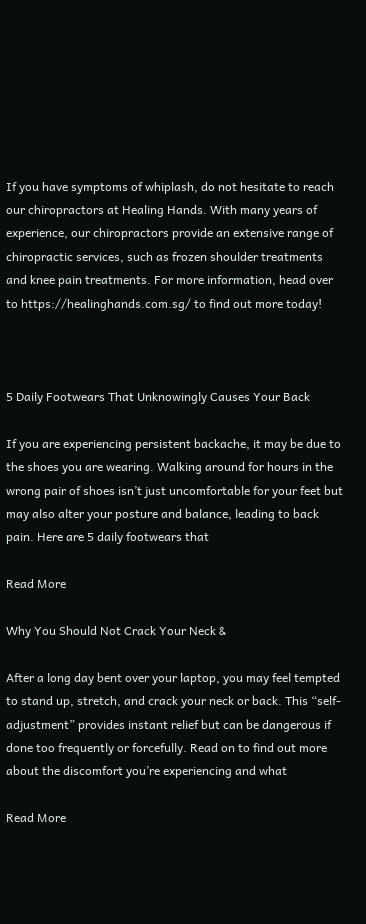If you have symptoms of whiplash, do not hesitate to reach our chiropractors at Healing Hands. With many years of experience, our chiropractors provide an extensive range of chiropractic services, such as frozen shoulder treatments and knee pain treatments. For more information, head over to https://healinghands.com.sg/ to find out more today!



5 Daily Footwears That Unknowingly Causes Your Back

If you are experiencing persistent backache, it may be due to the shoes you are wearing. Walking around for hours in the wrong pair of shoes isn’t just uncomfortable for your feet but may also alter your posture and balance, leading to back pain. Here are 5 daily footwears that

Read More

Why You Should Not Crack Your Neck &

After a long day bent over your laptop, you may feel tempted to stand up, stretch, and crack your neck or back. This “self-adjustment” provides instant relief but can be dangerous if done too frequently or forcefully. Read on to find out more about the discomfort you’re experiencing and what

Read More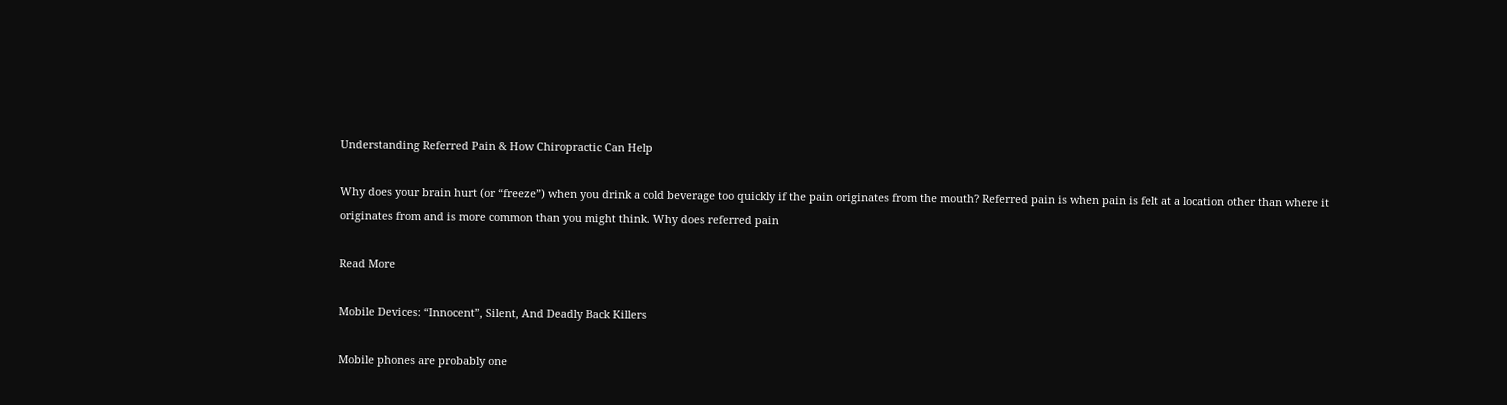Understanding Referred Pain & How Chiropractic Can Help

Why does your brain hurt (or “freeze”) when you drink a cold beverage too quickly if the pain originates from the mouth? Referred pain is when pain is felt at a location other than where it originates from and is more common than you might think. Why does referred pain

Read More

Mobile Devices: “Innocent”, Silent, And Deadly Back Killers

Mobile phones are probably one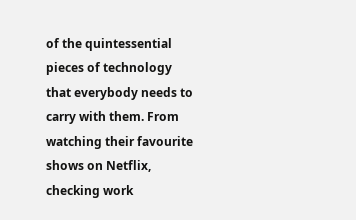of the quintessential pieces of technology that everybody needs to carry with them. From watching their favourite shows on Netflix, checking work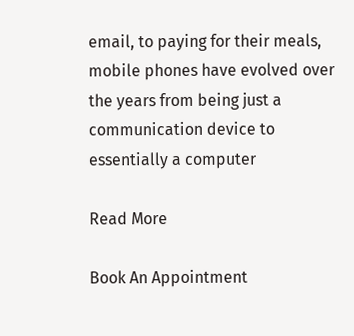email, to paying for their meals, mobile phones have evolved over the years from being just a communication device to essentially a computer

Read More

Book An Appointment